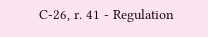C-26, r. 41 - Regulation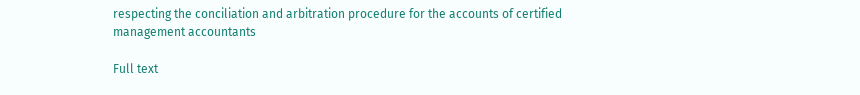respecting the conciliation and arbitration procedure for the accounts of certified management accountants

Full text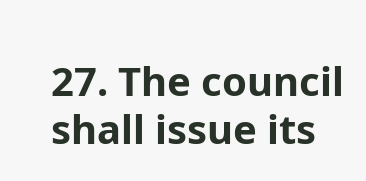27. The council shall issue its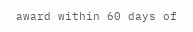award within 60 days of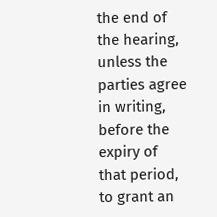the end of the hearing, unless the parties agree in writing, before the expiry of that period, to grant an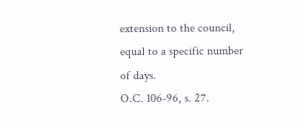extension to the council, equal to a specific number of days.
O.C. 106-96, s. 27.